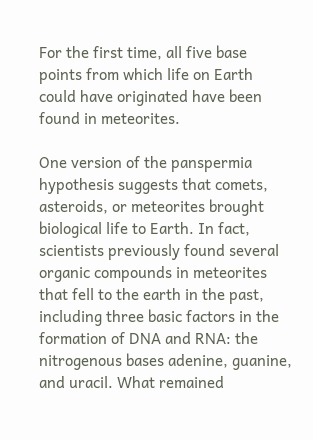For the first time, all five base points from which life on Earth could have originated have been found in meteorites.

One version of the panspermia hypothesis suggests that comets, asteroids, or meteorites brought biological life to Earth. In fact, scientists previously found several organic compounds in meteorites that fell to the earth in the past, including three basic factors in the formation of DNA and RNA: the nitrogenous bases adenine, guanine, and uracil. What remained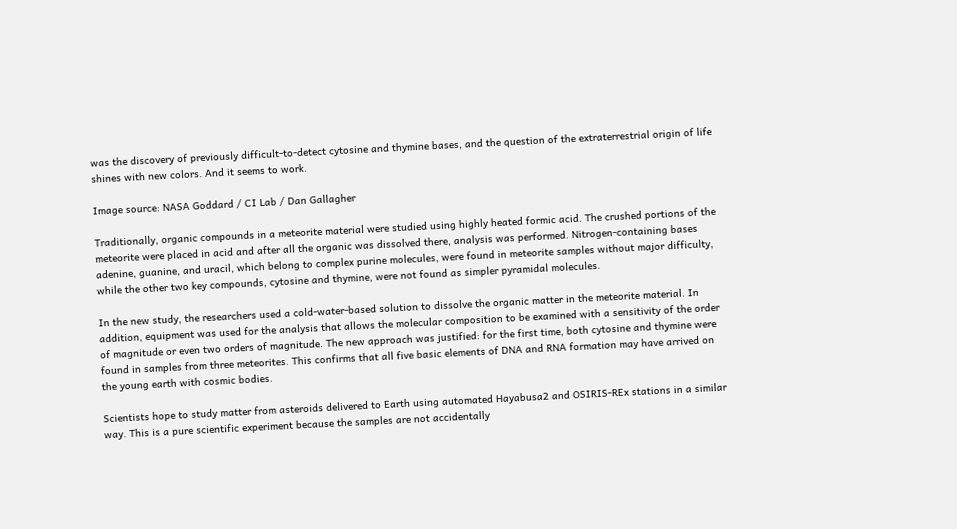was the discovery of previously difficult-to-detect cytosine and thymine bases, and the question of the extraterrestrial origin of life shines with new colors. And it seems to work.

Image source: NASA Goddard / CI Lab / Dan Gallagher

Traditionally, organic compounds in a meteorite material were studied using highly heated formic acid. The crushed portions of the meteorite were placed in acid and after all the organic was dissolved there, analysis was performed. Nitrogen-containing bases adenine, guanine, and uracil, which belong to complex purine molecules, were found in meteorite samples without major difficulty, while the other two key compounds, cytosine and thymine, were not found as simpler pyramidal molecules.

In the new study, the researchers used a cold-water-based solution to dissolve the organic matter in the meteorite material. In addition, equipment was used for the analysis that allows the molecular composition to be examined with a sensitivity of the order of magnitude or even two orders of magnitude. The new approach was justified: for the first time, both cytosine and thymine were found in samples from three meteorites. This confirms that all five basic elements of DNA and RNA formation may have arrived on the young earth with cosmic bodies.

Scientists hope to study matter from asteroids delivered to Earth using automated Hayabusa2 and OSIRIS-REx stations in a similar way. This is a pure scientific experiment because the samples are not accidentally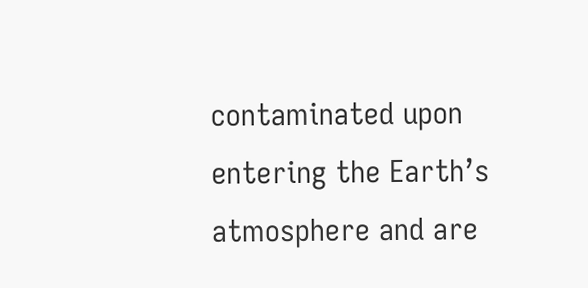contaminated upon entering the Earth’s atmosphere and are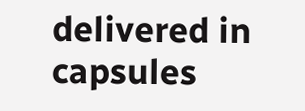delivered in capsules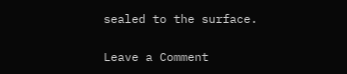sealed to the surface.

Leave a Comment